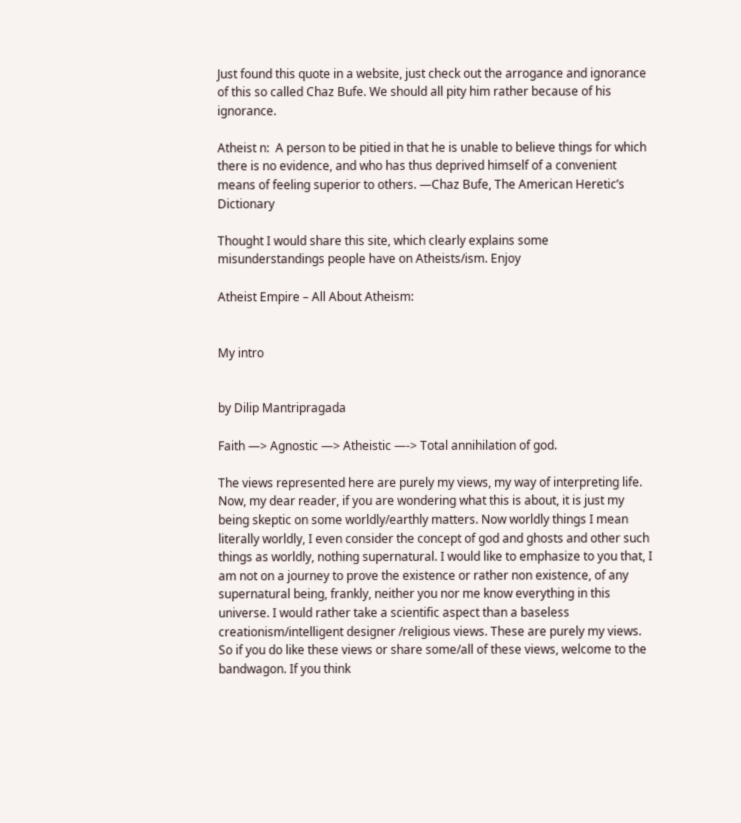Just found this quote in a website, just check out the arrogance and ignorance of this so called Chaz Bufe. We should all pity him rather because of his ignorance.

Atheist n:  A person to be pitied in that he is unable to believe things for which there is no evidence, and who has thus deprived himself of a convenient means of feeling superior to others. —Chaz Bufe, The American Heretic’s Dictionary

Thought I would share this site, which clearly explains some misunderstandings people have on Atheists/ism. Enjoy

Atheist Empire – All About Atheism:


My intro


by Dilip Mantripragada

Faith —> Agnostic —> Atheistic —-> Total annihilation of god.

The views represented here are purely my views, my way of interpreting life. Now, my dear reader, if you are wondering what this is about, it is just my being skeptic on some worldly/earthly matters. Now worldly things I mean literally worldly, I even consider the concept of god and ghosts and other such things as worldly, nothing supernatural. I would like to emphasize to you that, I am not on a journey to prove the existence or rather non existence, of any supernatural being, frankly, neither you nor me know everything in this universe. I would rather take a scientific aspect than a baseless creationism/intelligent designer /religious views. These are purely my views. So if you do like these views or share some/all of these views, welcome to the bandwagon. If you think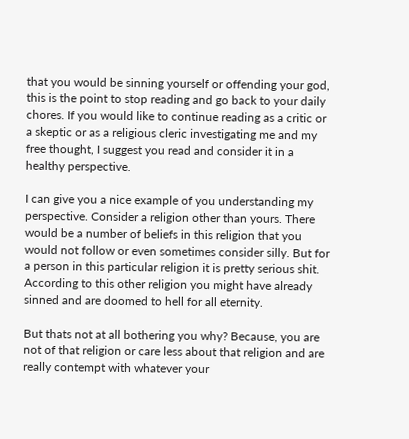that you would be sinning yourself or offending your god, this is the point to stop reading and go back to your daily chores. If you would like to continue reading as a critic or a skeptic or as a religious cleric investigating me and my free thought, I suggest you read and consider it in a healthy perspective.

I can give you a nice example of you understanding my perspective. Consider a religion other than yours. There would be a number of beliefs in this religion that you would not follow or even sometimes consider silly. But for a person in this particular religion it is pretty serious shit. According to this other religion you might have already sinned and are doomed to hell for all eternity.

But thats not at all bothering you why? Because, you are not of that religion or care less about that religion and are really contempt with whatever your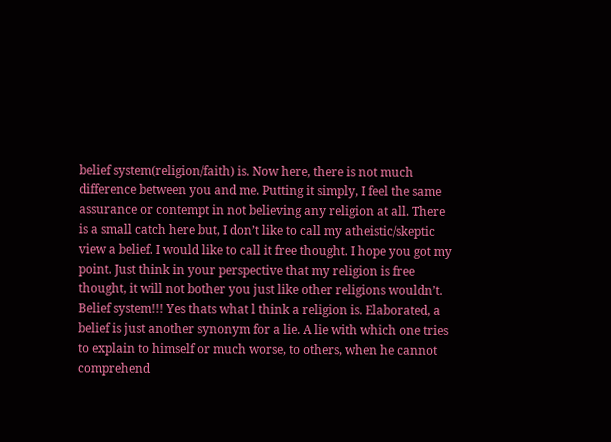belief system(religion/faith) is. Now here, there is not much difference between you and me. Putting it simply, I feel the same assurance or contempt in not believing any religion at all. There is a small catch here but, I don’t like to call my atheistic/skeptic view a belief. I would like to call it free thought. I hope you got my point. Just think in your perspective that my religion is free thought, it will not bother you just like other religions wouldn’t.
Belief system!!! Yes thats what l think a religion is. Elaborated, a belief is just another synonym for a lie. A lie with which one tries to explain to himself or much worse, to others, when he cannot comprehend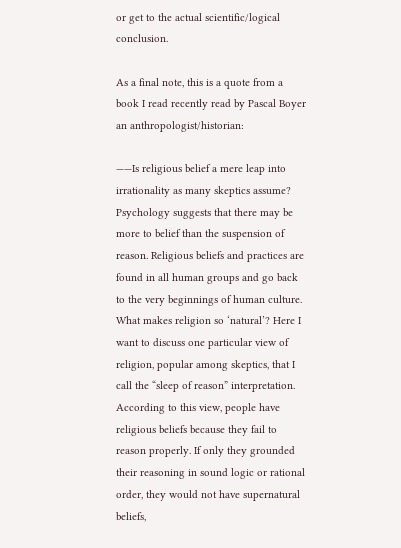or get to the actual scientific/logical conclusion.

As a final note, this is a quote from a book I read recently read by Pascal Boyer an anthropologist/historian:

——Is religious belief a mere leap into irrationality as many skeptics assume? Psychology suggests that there may be more to belief than the suspension of reason. Religious beliefs and practices are found in all human groups and go back to the very beginnings of human culture. What makes religion so ‘natural’? Here I want to discuss one particular view of religion, popular among skeptics, that I call the “sleep of reason” interpretation. According to this view, people have religious beliefs because they fail to reason properly. If only they grounded their reasoning in sound logic or rational order, they would not have supernatural beliefs,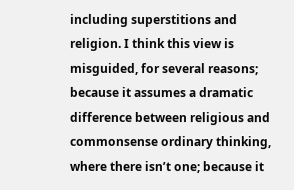including superstitions and religion. I think this view is misguided, for several reasons; because it assumes a dramatic difference between religious and commonsense ordinary thinking, where there isn’t one; because it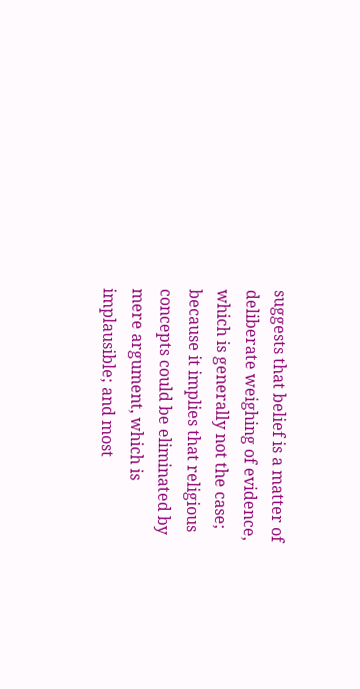suggests that belief is a matter of deliberate weighing of evidence, which is generally not the case; because it implies that religious concepts could be eliminated by mere argument, which is implausible; and most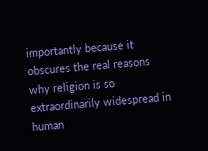importantly because it obscures the real reasons why religion is so extraordinarily widespread in human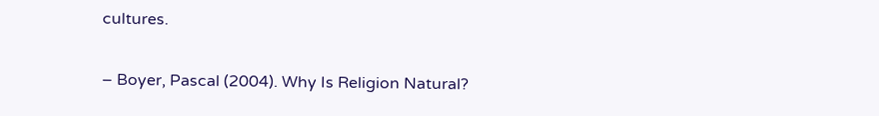cultures.

– Boyer, Pascal (2004). Why Is Religion Natural?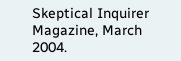Skeptical Inquirer Magazine, March 2004.